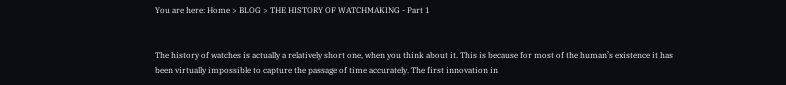You are here: Home > BLOG > THE HISTORY OF WATCHMAKING - Part 1


The history of watches is actually a relatively short one, when you think about it. This is because for most of the human’s existence it has been virtually impossible to capture the passage of time accurately. The first innovation in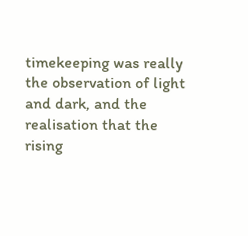timekeeping was really the observation of light and dark, and the realisation that the rising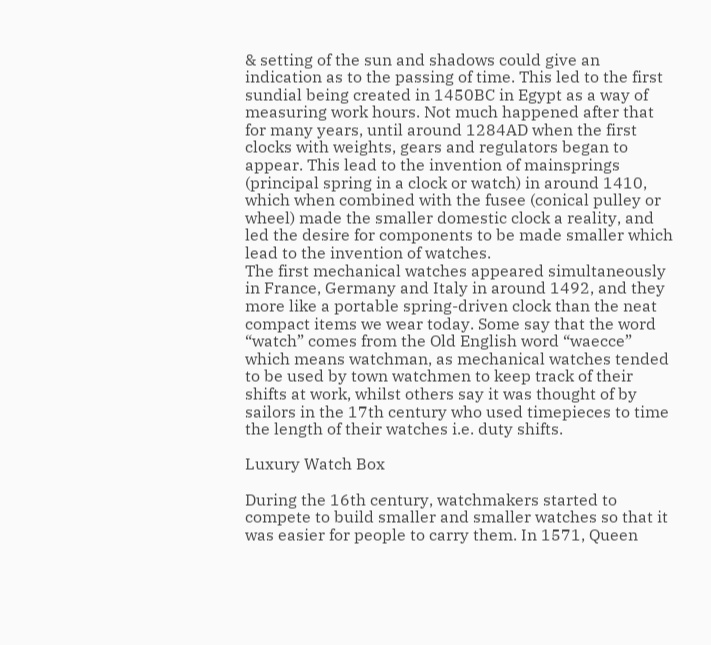& setting of the sun and shadows could give an indication as to the passing of time. This led to the first sundial being created in 1450BC in Egypt as a way of measuring work hours. Not much happened after that for many years, until around 1284AD when the first clocks with weights, gears and regulators began to appear. This lead to the invention of mainsprings (principal spring in a clock or watch) in around 1410, which when combined with the fusee (conical pulley or wheel) made the smaller domestic clock a reality, and led the desire for components to be made smaller which lead to the invention of watches.
The first mechanical watches appeared simultaneously in France, Germany and Italy in around 1492, and they more like a portable spring-driven clock than the neat compact items we wear today. Some say that the word “watch” comes from the Old English word “waecce” which means watchman, as mechanical watches tended to be used by town watchmen to keep track of their shifts at work, whilst others say it was thought of by sailors in the 17th century who used timepieces to time the length of their watches i.e. duty shifts.

Luxury Watch Box

During the 16th century, watchmakers started to compete to build smaller and smaller watches so that it was easier for people to carry them. In 1571, Queen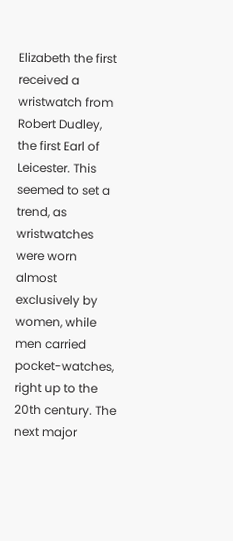Elizabeth the first received a wristwatch from Robert Dudley, the first Earl of Leicester. This seemed to set a trend, as wristwatches were worn almost exclusively by women, while men carried pocket-watches, right up to the 20th century. The next major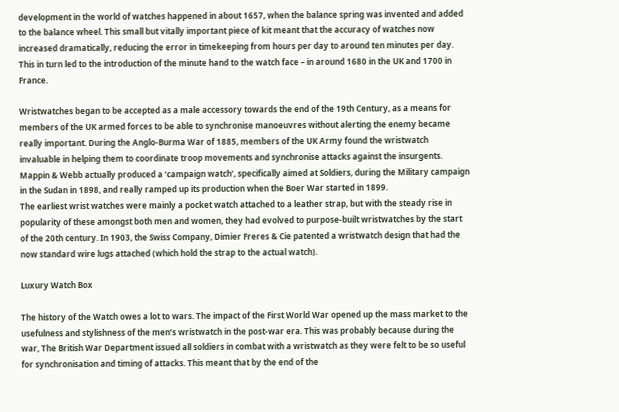development in the world of watches happened in about 1657, when the balance spring was invented and added to the balance wheel. This small but vitally important piece of kit meant that the accuracy of watches now increased dramatically, reducing the error in timekeeping from hours per day to around ten minutes per day. This in turn led to the introduction of the minute hand to the watch face – in around 1680 in the UK and 1700 in France.

Wristwatches began to be accepted as a male accessory towards the end of the 19th Century, as a means for members of the UK armed forces to be able to synchronise manoeuvres without alerting the enemy became really important. During the Anglo-Burma War of 1885, members of the UK Army found the wristwatch invaluable in helping them to coordinate troop movements and synchronise attacks against the insurgents. Mappin & Webb actually produced a ‘campaign watch’, specifically aimed at Soldiers, during the Military campaign in the Sudan in 1898, and really ramped up its production when the Boer War started in 1899.
The earliest wrist watches were mainly a pocket watch attached to a leather strap, but with the steady rise in popularity of these amongst both men and women, they had evolved to purpose-built wristwatches by the start of the 20th century. In 1903, the Swiss Company, Dimier Freres & Cie patented a wristwatch design that had the now standard wire lugs attached (which hold the strap to the actual watch).

Luxury Watch Box

The history of the Watch owes a lot to wars. The impact of the First World War opened up the mass market to the usefulness and stylishness of the men’s wristwatch in the post-war era. This was probably because during the war, The British War Department issued all soldiers in combat with a wristwatch as they were felt to be so useful for synchronisation and timing of attacks. This meant that by the end of the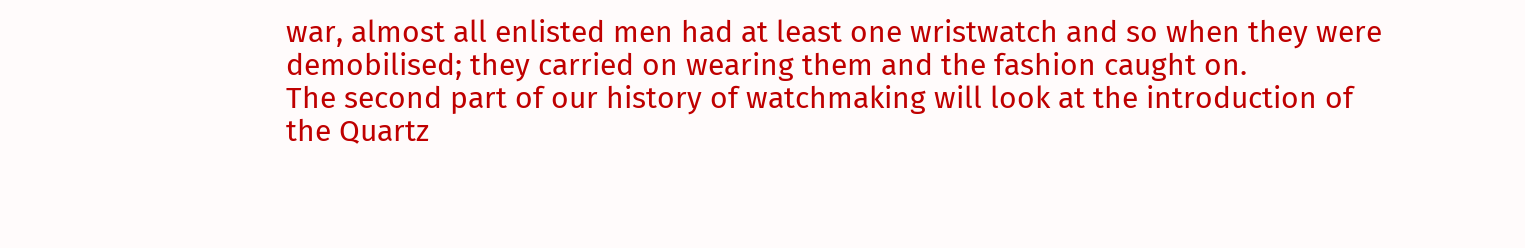war, almost all enlisted men had at least one wristwatch and so when they were demobilised; they carried on wearing them and the fashion caught on.
The second part of our history of watchmaking will look at the introduction of the Quartz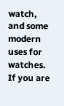watch, and some modern uses for watches.
If you are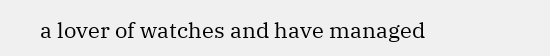a lover of watches and have managed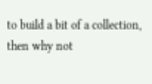to build a bit of a collection, then why not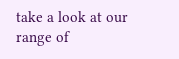take a look at our range of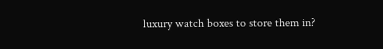luxury watch boxes to store them in?